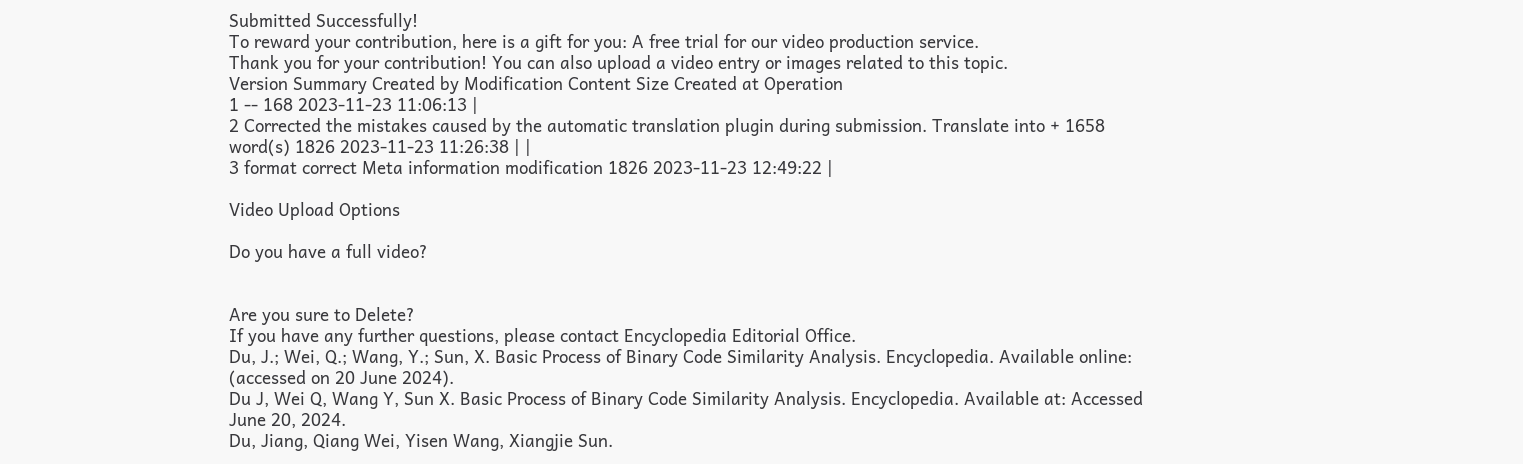Submitted Successfully!
To reward your contribution, here is a gift for you: A free trial for our video production service.
Thank you for your contribution! You can also upload a video entry or images related to this topic.
Version Summary Created by Modification Content Size Created at Operation
1 -- 168 2023-11-23 11:06:13 |
2 Corrected the mistakes caused by the automatic translation plugin during submission. Translate into + 1658 word(s) 1826 2023-11-23 11:26:38 | |
3 format correct Meta information modification 1826 2023-11-23 12:49:22 |

Video Upload Options

Do you have a full video?


Are you sure to Delete?
If you have any further questions, please contact Encyclopedia Editorial Office.
Du, J.; Wei, Q.; Wang, Y.; Sun, X. Basic Process of Binary Code Similarity Analysis. Encyclopedia. Available online: (accessed on 20 June 2024).
Du J, Wei Q, Wang Y, Sun X. Basic Process of Binary Code Similarity Analysis. Encyclopedia. Available at: Accessed June 20, 2024.
Du, Jiang, Qiang Wei, Yisen Wang, Xiangjie Sun.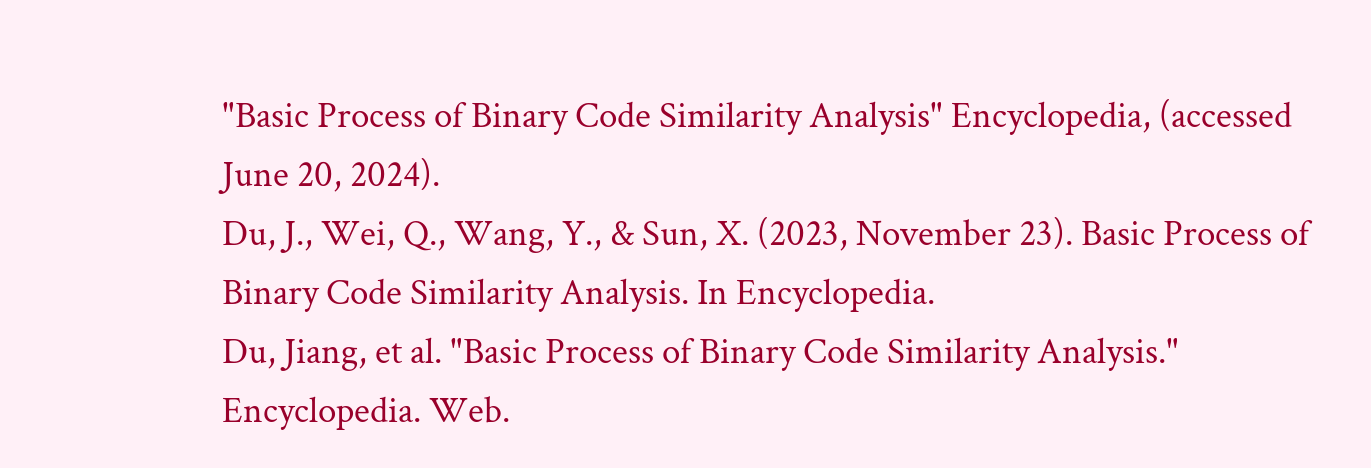"Basic Process of Binary Code Similarity Analysis" Encyclopedia, (accessed June 20, 2024).
Du, J., Wei, Q., Wang, Y., & Sun, X. (2023, November 23). Basic Process of Binary Code Similarity Analysis. In Encyclopedia.
Du, Jiang, et al. "Basic Process of Binary Code Similarity Analysis." Encyclopedia. Web.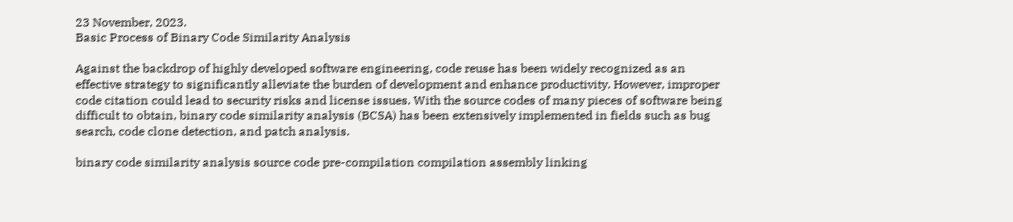23 November, 2023.
Basic Process of Binary Code Similarity Analysis

Against the backdrop of highly developed software engineering, code reuse has been widely recognized as an effective strategy to significantly alleviate the burden of development and enhance productivity. However, improper code citation could lead to security risks and license issues. With the source codes of many pieces of software being difficult to obtain, binary code similarity analysis (BCSA) has been extensively implemented in fields such as bug search, code clone detection, and patch analysis.

binary code similarity analysis source code pre-compilation compilation assembly linking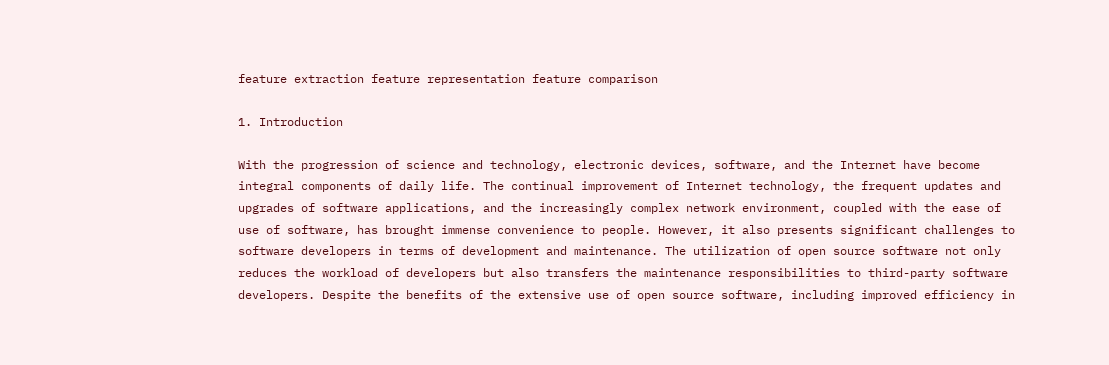feature extraction feature representation feature comparison

1. Introduction

With the progression of science and technology, electronic devices, software, and the Internet have become integral components of daily life. The continual improvement of Internet technology, the frequent updates and upgrades of software applications, and the increasingly complex network environment, coupled with the ease of use of software, has brought immense convenience to people. However, it also presents significant challenges to software developers in terms of development and maintenance. The utilization of open source software not only reduces the workload of developers but also transfers the maintenance responsibilities to third-party software developers. Despite the benefits of the extensive use of open source software, including improved efficiency in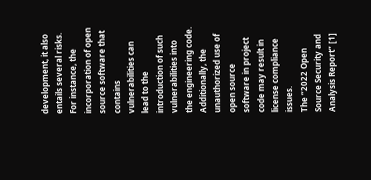development, it also entails several risks. For instance, the incorporation of open source software that contains vulnerabilities can lead to the introduction of such vulnerabilities into the engineering code. Additionally, the unauthorized use of open source software in project code may result in license compliance issues.
The “2022 Open Source Security and Analysis Report” [1]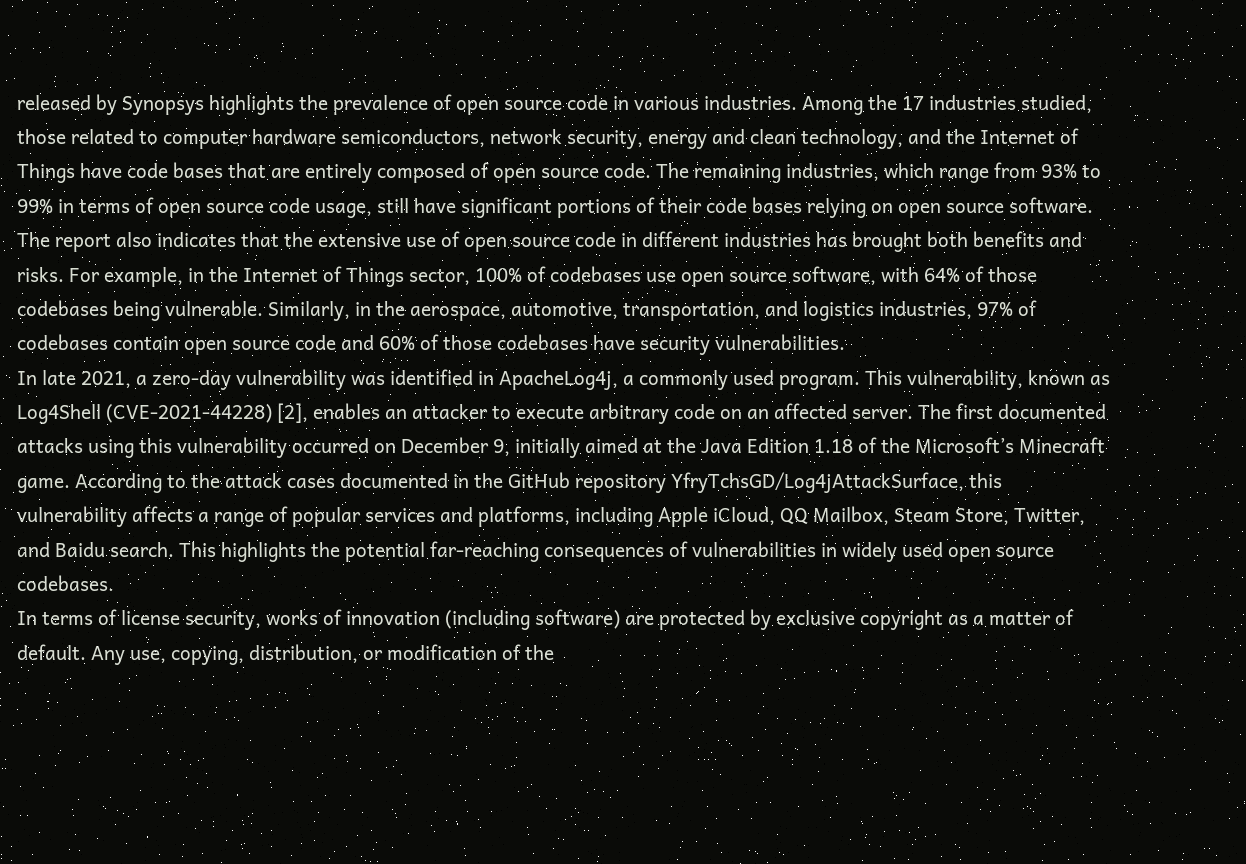released by Synopsys highlights the prevalence of open source code in various industries. Among the 17 industries studied, those related to computer hardware semiconductors, network security, energy and clean technology, and the Internet of Things have code bases that are entirely composed of open source code. The remaining industries, which range from 93% to 99% in terms of open source code usage, still have significant portions of their code bases relying on open source software. The report also indicates that the extensive use of open source code in different industries has brought both benefits and risks. For example, in the Internet of Things sector, 100% of codebases use open source software, with 64% of those codebases being vulnerable. Similarly, in the aerospace, automotive, transportation, and logistics industries, 97% of codebases contain open source code and 60% of those codebases have security vulnerabilities.
In late 2021, a zero-day vulnerability was identified in ApacheLog4j, a commonly used program. This vulnerability, known as Log4Shell (CVE-2021-44228) [2], enables an attacker to execute arbitrary code on an affected server. The first documented attacks using this vulnerability occurred on December 9, initially aimed at the Java Edition 1.18 of the Microsoft’s Minecraft game. According to the attack cases documented in the GitHub repository YfryTchsGD/Log4jAttackSurface, this vulnerability affects a range of popular services and platforms, including Apple iCloud, QQ Mailbox, Steam Store, Twitter, and Baidu search. This highlights the potential far-reaching consequences of vulnerabilities in widely used open source codebases.
In terms of license security, works of innovation (including software) are protected by exclusive copyright as a matter of default. Any use, copying, distribution, or modification of the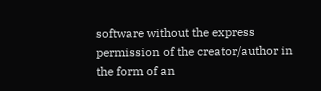software without the express permission of the creator/author in the form of an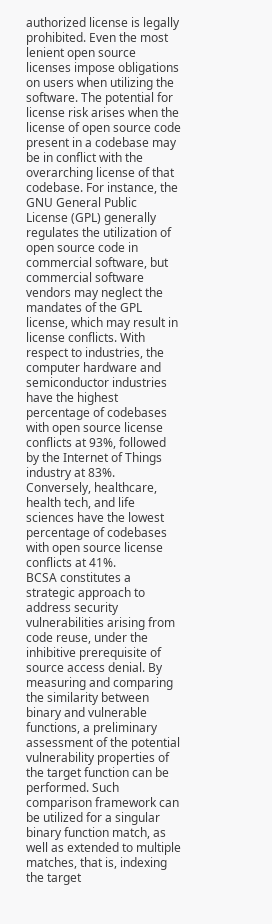authorized license is legally prohibited. Even the most lenient open source licenses impose obligations on users when utilizing the software. The potential for license risk arises when the license of open source code present in a codebase may be in conflict with the overarching license of that codebase. For instance, the GNU General Public License (GPL) generally regulates the utilization of open source code in commercial software, but commercial software vendors may neglect the mandates of the GPL license, which may result in license conflicts. With respect to industries, the computer hardware and semiconductor industries have the highest percentage of codebases with open source license conflicts at 93%, followed by the Internet of Things industry at 83%. Conversely, healthcare, health tech, and life sciences have the lowest percentage of codebases with open source license conflicts at 41%.
BCSA constitutes a strategic approach to address security vulnerabilities arising from code reuse, under the inhibitive prerequisite of source access denial. By measuring and comparing the similarity between binary and vulnerable functions, a preliminary assessment of the potential vulnerability properties of the target function can be performed. Such comparison framework can be utilized for a singular binary function match, as well as extended to multiple matches, that is, indexing the target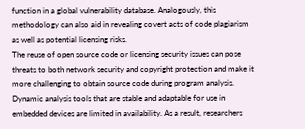function in a global vulnerability database. Analogously, this methodology can also aid in revealing covert acts of code plagiarism as well as potential licensing risks.
The reuse of open source code or licensing security issues can pose threats to both network security and copyright protection and make it more challenging to obtain source code during program analysis. Dynamic analysis tools that are stable and adaptable for use in embedded devices are limited in availability. As a result, researchers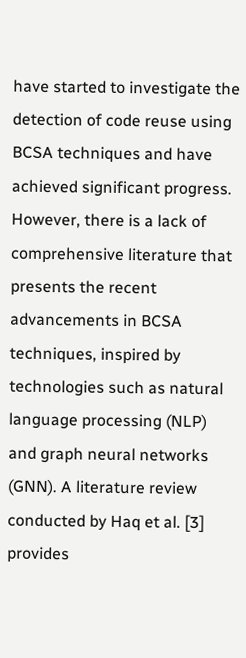have started to investigate the detection of code reuse using BCSA techniques and have achieved significant progress. However, there is a lack of comprehensive literature that presents the recent advancements in BCSA techniques, inspired by technologies such as natural language processing (NLP) and graph neural networks (GNN). A literature review conducted by Haq et al. [3] provides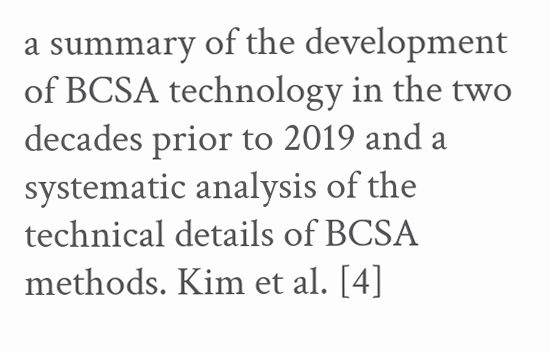a summary of the development of BCSA technology in the two decades prior to 2019 and a systematic analysis of the technical details of BCSA methods. Kim et al. [4]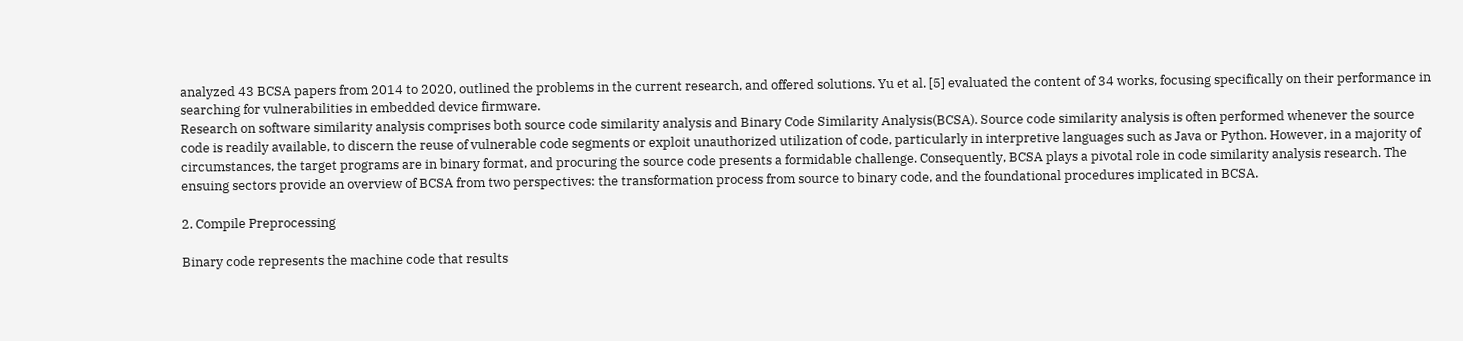analyzed 43 BCSA papers from 2014 to 2020, outlined the problems in the current research, and offered solutions. Yu et al. [5] evaluated the content of 34 works, focusing specifically on their performance in searching for vulnerabilities in embedded device firmware.
Research on software similarity analysis comprises both source code similarity analysis and Binary Code Similarity Analysis(BCSA). Source code similarity analysis is often performed whenever the source code is readily available, to discern the reuse of vulnerable code segments or exploit unauthorized utilization of code, particularly in interpretive languages such as Java or Python. However, in a majority of circumstances, the target programs are in binary format, and procuring the source code presents a formidable challenge. Consequently, BCSA plays a pivotal role in code similarity analysis research. The ensuing sectors provide an overview of BCSA from two perspectives: the transformation process from source to binary code, and the foundational procedures implicated in BCSA.

2. Compile Preprocessing

Binary code represents the machine code that results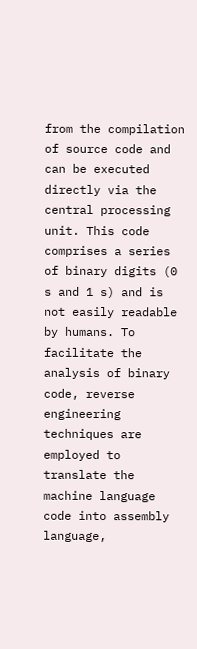from the compilation of source code and can be executed directly via the central processing unit. This code comprises a series of binary digits (0 s and 1 s) and is not easily readable by humans. To facilitate the analysis of binary code, reverse engineering techniques are employed to translate the machine language code into assembly language,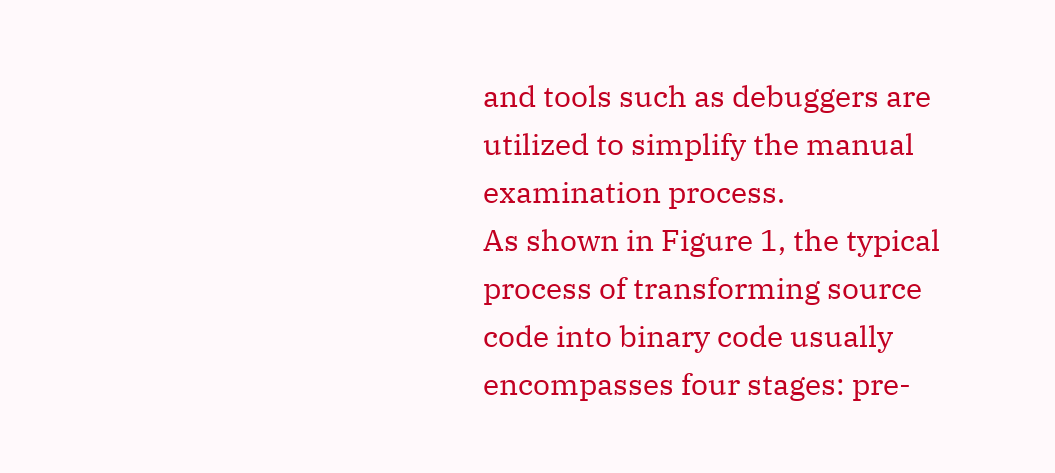and tools such as debuggers are utilized to simplify the manual examination process.
As shown in Figure 1, the typical process of transforming source code into binary code usually encompasses four stages: pre-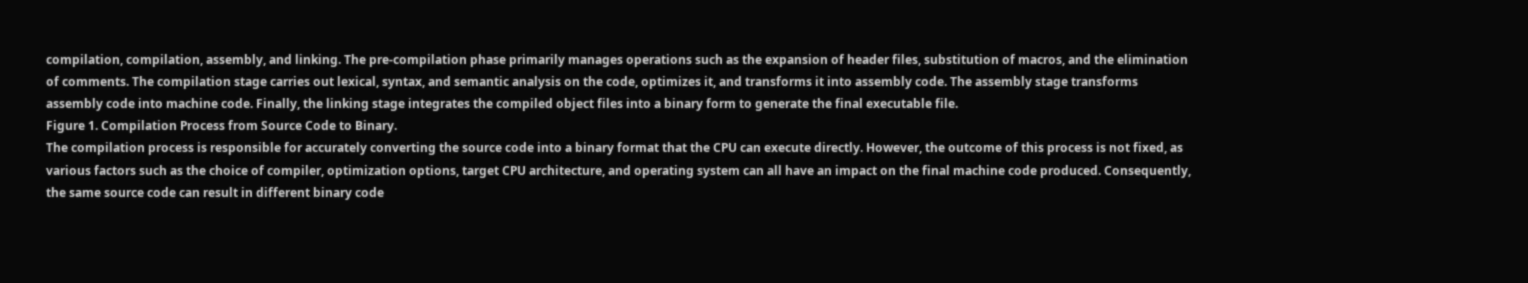compilation, compilation, assembly, and linking. The pre-compilation phase primarily manages operations such as the expansion of header files, substitution of macros, and the elimination of comments. The compilation stage carries out lexical, syntax, and semantic analysis on the code, optimizes it, and transforms it into assembly code. The assembly stage transforms assembly code into machine code. Finally, the linking stage integrates the compiled object files into a binary form to generate the final executable file.
Figure 1. Compilation Process from Source Code to Binary.
The compilation process is responsible for accurately converting the source code into a binary format that the CPU can execute directly. However, the outcome of this process is not fixed, as various factors such as the choice of compiler, optimization options, target CPU architecture, and operating system can all have an impact on the final machine code produced. Consequently, the same source code can result in different binary code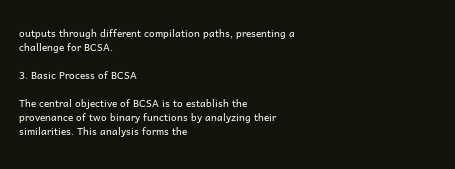outputs through different compilation paths, presenting a challenge for BCSA.

3. Basic Process of BCSA

The central objective of BCSA is to establish the provenance of two binary functions by analyzing their similarities. This analysis forms the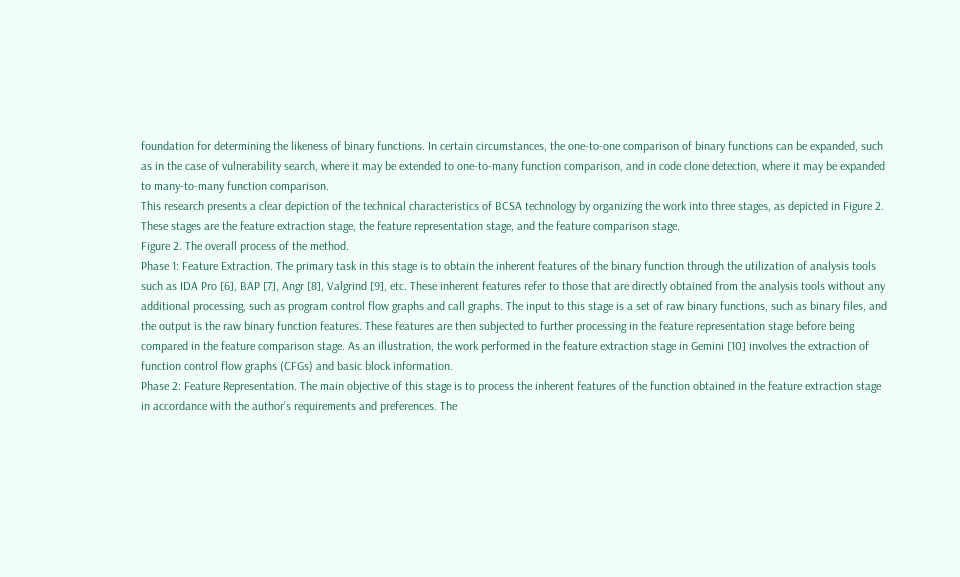foundation for determining the likeness of binary functions. In certain circumstances, the one-to-one comparison of binary functions can be expanded, such as in the case of vulnerability search, where it may be extended to one-to-many function comparison, and in code clone detection, where it may be expanded to many-to-many function comparison.
This research presents a clear depiction of the technical characteristics of BCSA technology by organizing the work into three stages, as depicted in Figure 2. These stages are the feature extraction stage, the feature representation stage, and the feature comparison stage.
Figure 2. The overall process of the method.
Phase 1: Feature Extraction. The primary task in this stage is to obtain the inherent features of the binary function through the utilization of analysis tools such as IDA Pro [6], BAP [7], Angr [8], Valgrind [9], etc. These inherent features refer to those that are directly obtained from the analysis tools without any additional processing, such as program control flow graphs and call graphs. The input to this stage is a set of raw binary functions, such as binary files, and the output is the raw binary function features. These features are then subjected to further processing in the feature representation stage before being compared in the feature comparison stage. As an illustration, the work performed in the feature extraction stage in Gemini [10] involves the extraction of function control flow graphs (CFGs) and basic block information.
Phase 2: Feature Representation. The main objective of this stage is to process the inherent features of the function obtained in the feature extraction stage in accordance with the author’s requirements and preferences. The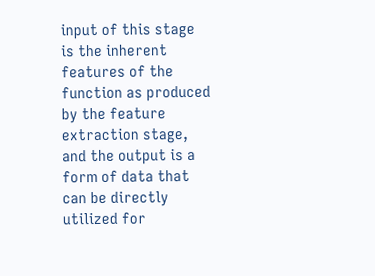input of this stage is the inherent features of the function as produced by the feature extraction stage, and the output is a form of data that can be directly utilized for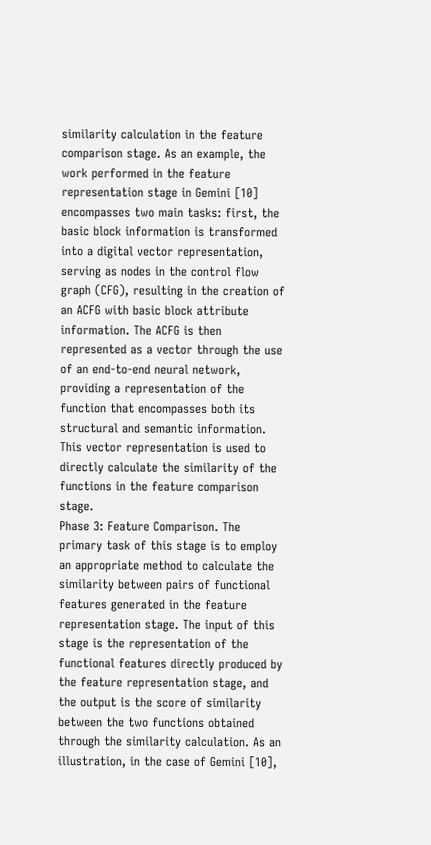similarity calculation in the feature comparison stage. As an example, the work performed in the feature representation stage in Gemini [10] encompasses two main tasks: first, the basic block information is transformed into a digital vector representation, serving as nodes in the control flow graph (CFG), resulting in the creation of an ACFG with basic block attribute information. The ACFG is then represented as a vector through the use of an end-to-end neural network, providing a representation of the function that encompasses both its structural and semantic information. This vector representation is used to directly calculate the similarity of the functions in the feature comparison stage.
Phase 3: Feature Comparison. The primary task of this stage is to employ an appropriate method to calculate the similarity between pairs of functional features generated in the feature representation stage. The input of this stage is the representation of the functional features directly produced by the feature representation stage, and the output is the score of similarity between the two functions obtained through the similarity calculation. As an illustration, in the case of Gemini [10],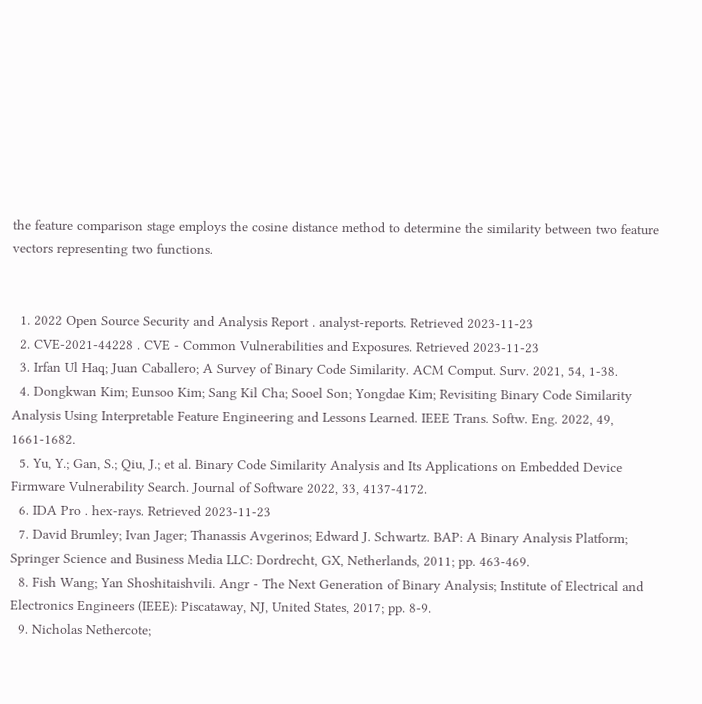the feature comparison stage employs the cosine distance method to determine the similarity between two feature vectors representing two functions.


  1. 2022 Open Source Security and Analysis Report . analyst-reports. Retrieved 2023-11-23
  2. CVE-2021-44228 . CVE - Common Vulnerabilities and Exposures. Retrieved 2023-11-23
  3. Irfan Ul Haq; Juan Caballero; A Survey of Binary Code Similarity. ACM Comput. Surv. 2021, 54, 1-38.
  4. Dongkwan Kim; Eunsoo Kim; Sang Kil Cha; Sooel Son; Yongdae Kim; Revisiting Binary Code Similarity Analysis Using Interpretable Feature Engineering and Lessons Learned. IEEE Trans. Softw. Eng. 2022, 49, 1661-1682.
  5. Yu, Y.; Gan, S.; Qiu, J.; et al. Binary Code Similarity Analysis and Its Applications on Embedded Device Firmware Vulnerability Search. Journal of Software 2022, 33, 4137-4172.
  6. IDA Pro . hex-rays. Retrieved 2023-11-23
  7. David Brumley; Ivan Jager; Thanassis Avgerinos; Edward J. Schwartz. BAP: A Binary Analysis Platform; Springer Science and Business Media LLC: Dordrecht, GX, Netherlands, 2011; pp. 463-469.
  8. Fish Wang; Yan Shoshitaishvili. Angr - The Next Generation of Binary Analysis; Institute of Electrical and Electronics Engineers (IEEE): Piscataway, NJ, United States, 2017; pp. 8-9.
  9. Nicholas Nethercote;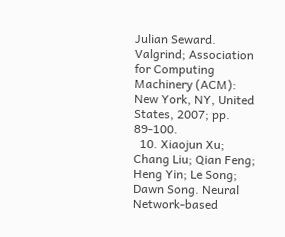Julian Seward. Valgrind; Association for Computing Machinery (ACM): New York, NY, United States, 2007; pp. 89-100.
  10. Xiaojun Xu; Chang Liu; Qian Feng; Heng Yin; Le Song; Dawn Song. Neural Network-based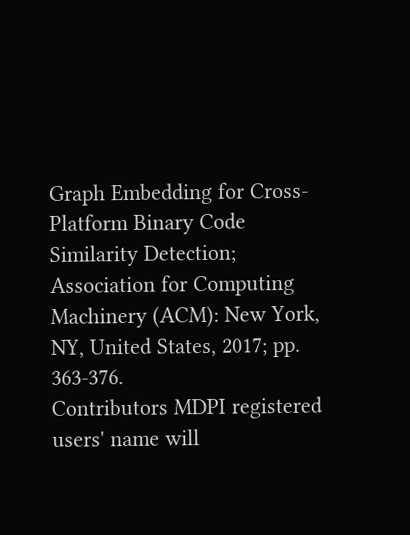Graph Embedding for Cross-Platform Binary Code Similarity Detection; Association for Computing Machinery (ACM): New York, NY, United States, 2017; pp. 363-376.
Contributors MDPI registered users' name will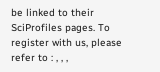be linked to their SciProfiles pages. To register with us, please refer to : , , ,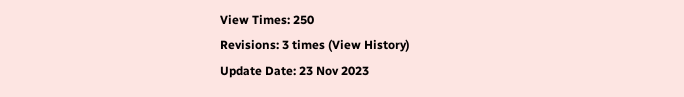View Times: 250
Revisions: 3 times (View History)
Update Date: 23 Nov 2023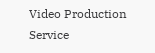Video Production Service